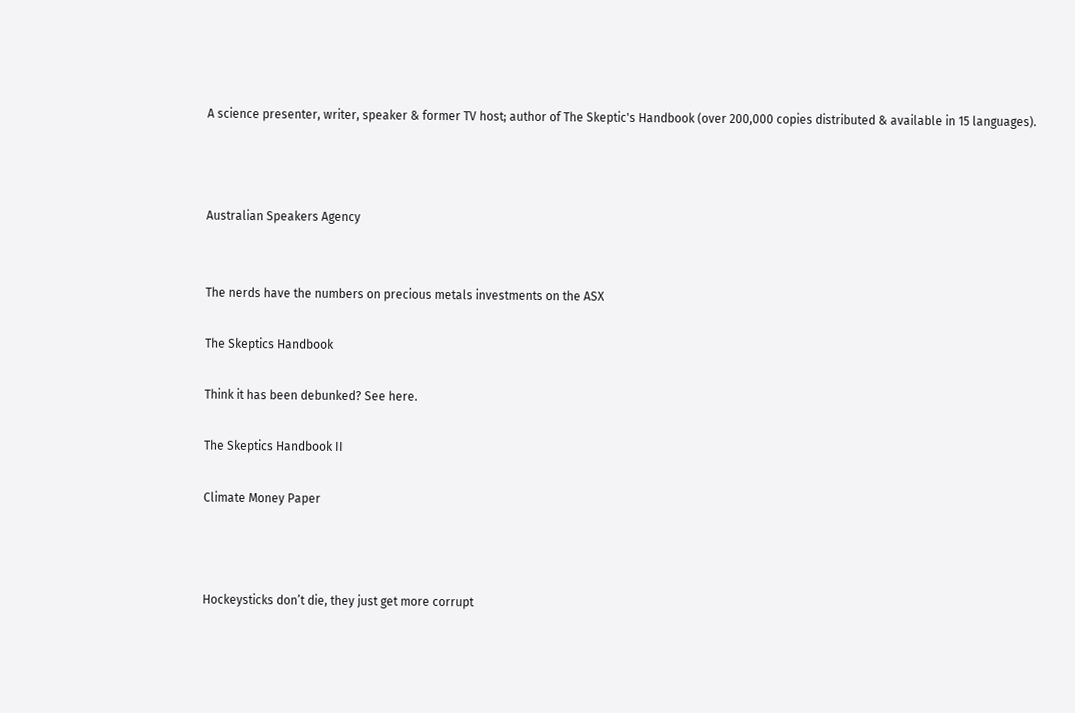A science presenter, writer, speaker & former TV host; author of The Skeptic's Handbook (over 200,000 copies distributed & available in 15 languages).



Australian Speakers Agency


The nerds have the numbers on precious metals investments on the ASX

The Skeptics Handbook

Think it has been debunked? See here.

The Skeptics Handbook II

Climate Money Paper



Hockeysticks don’t die, they just get more corrupt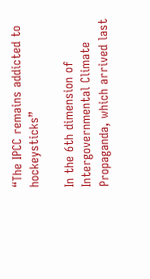“The IPCC remains addicted to hockeysticks”

In the 6th dimension of Intergovernmental Climate Propaganda, which arrived last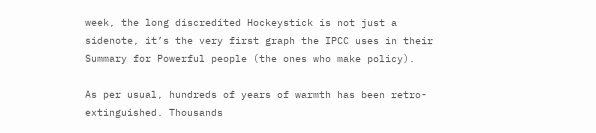week, the long discredited Hockeystick is not just a sidenote, it’s the very first graph the IPCC uses in their Summary for Powerful people (the ones who make policy).

As per usual, hundreds of years of warmth has been retro-extinguished. Thousands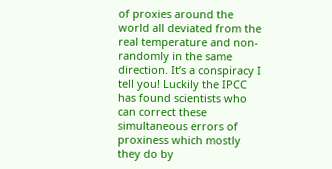of proxies around the world all deviated from the real temperature and non-randomly in the same direction. It’s a conspiracy I tell you! Luckily the IPCC has found scientists who can correct these simultaneous errors of proxiness which mostly they do by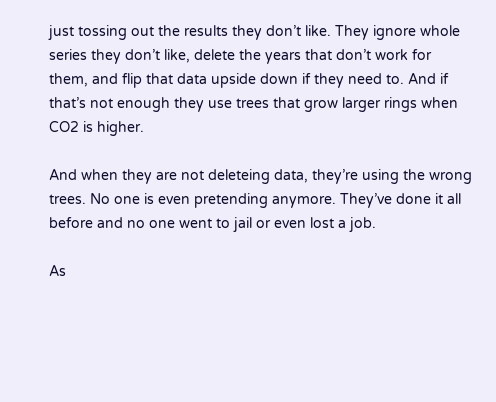just tossing out the results they don’t like. They ignore whole series they don’t like, delete the years that don’t work for them, and flip that data upside down if they need to. And if that’s not enough they use trees that grow larger rings when CO2 is higher.

And when they are not deleteing data, they’re using the wrong trees. No one is even pretending anymore. They’ve done it all before and no one went to jail or even lost a job.

As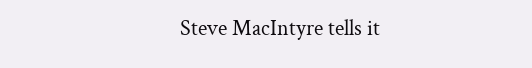Steve MacIntyre tells it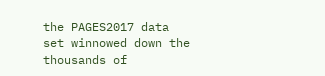the PAGES2017 data set winnowed down the thousands of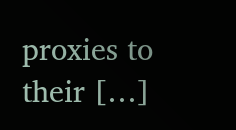proxies to their […]